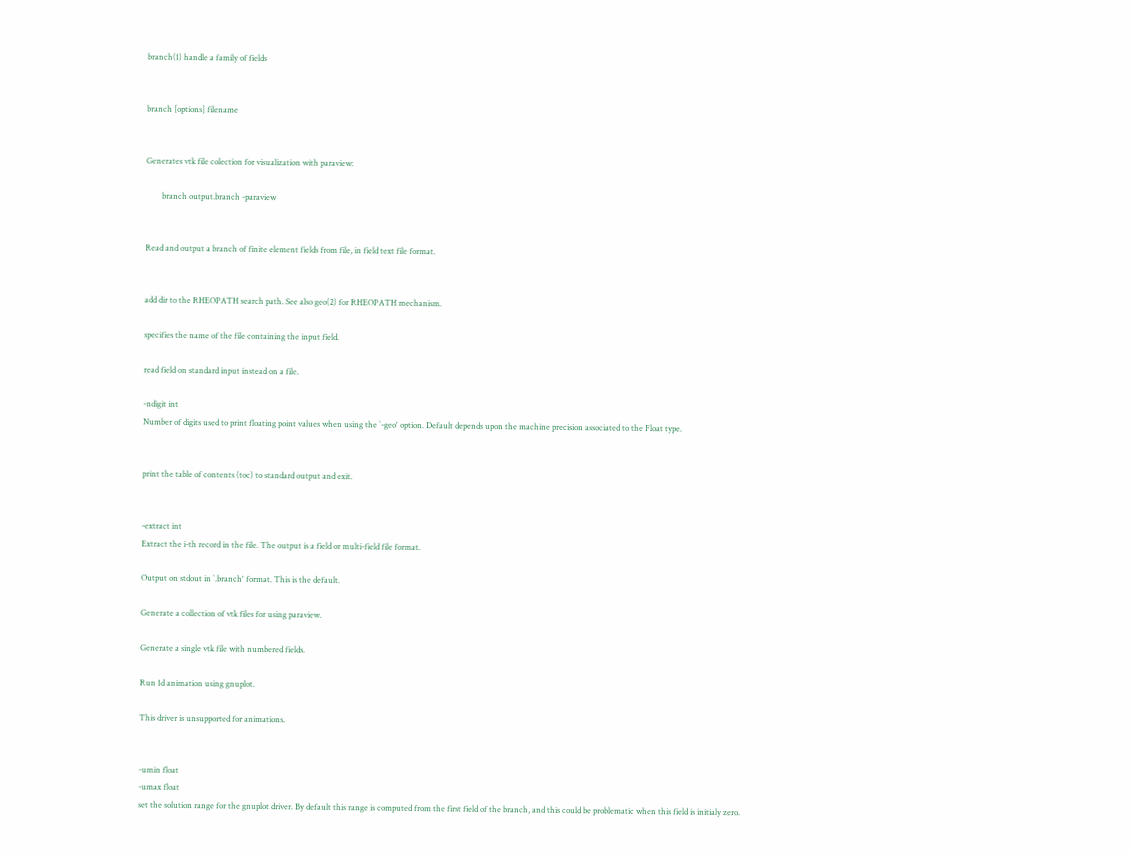branch(1) handle a family of fields


branch [options] filename


Generates vtk file colection for visualization with paraview:

        branch output.branch -paraview


Read and output a branch of finite element fields from file, in field text file format.


add dir to the RHEOPATH search path. See also geo(2) for RHEOPATH mechanism.

specifies the name of the file containing the input field.

read field on standard input instead on a file.

-ndigit int
Number of digits used to print floating point values when using the `-geo' option. Default depends upon the machine precision associated to the Float type.


print the table of contents (toc) to standard output and exit.


-extract int
Extract the i-th record in the file. The output is a field or multi-field file format.

Output on stdout in `.branch' format. This is the default.

Generate a collection of vtk files for using paraview.

Generate a single vtk file with numbered fields.

Run 1d animation using gnuplot.

This driver is unsupported for animations.


-umin float
-umax float
set the solution range for the gnuplot driver. By default this range is computed from the first field of the branch, and this could be problematic when this field is initialy zero.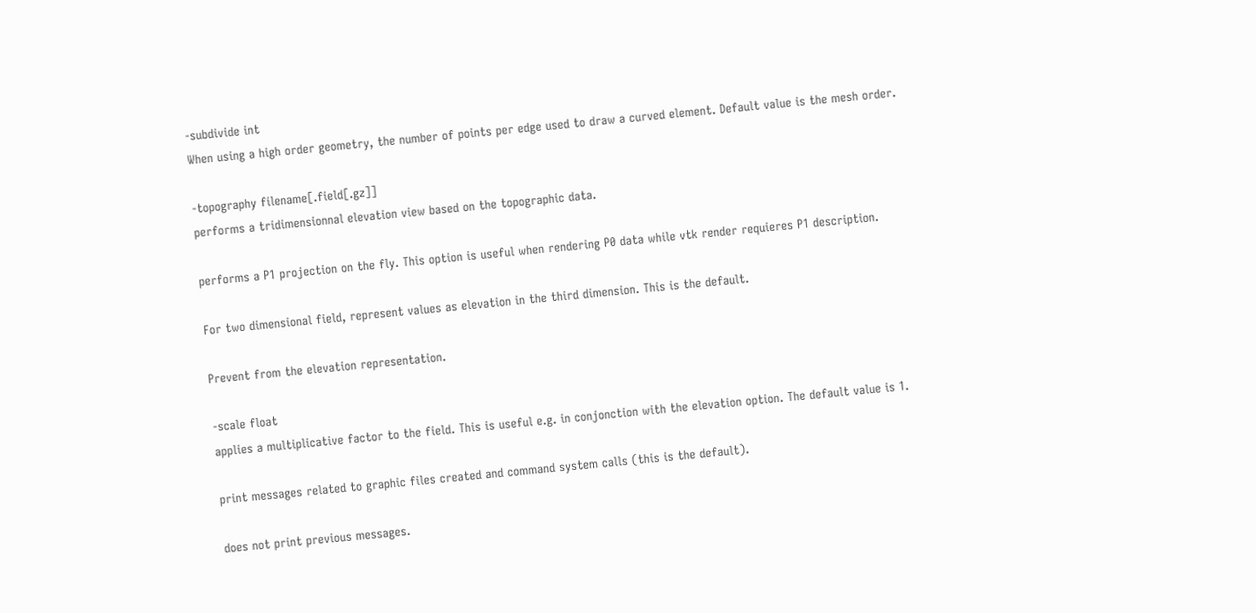-subdivide int
When using a high order geometry, the number of points per edge used to draw a curved element. Default value is the mesh order.

-topography filename[.field[.gz]]
performs a tridimensionnal elevation view based on the topographic data.

performs a P1 projection on the fly. This option is useful when rendering P0 data while vtk render requieres P1 description.

For two dimensional field, represent values as elevation in the third dimension. This is the default.

Prevent from the elevation representation.

-scale float
applies a multiplicative factor to the field. This is useful e.g. in conjonction with the elevation option. The default value is 1.

print messages related to graphic files created and command system calls (this is the default).

does not print previous messages.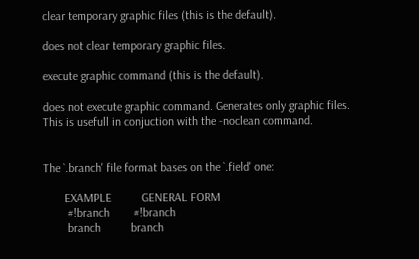clear temporary graphic files (this is the default).

does not clear temporary graphic files.

execute graphic command (this is the default).

does not execute graphic command. Generates only graphic files. This is usefull in conjuction with the -noclean command.


The `.branch' file format bases on the `.field' one:

       EXAMPLE          GENERAL FORM
        #!branch        #!branch
        branch          branch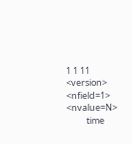1 1 11        <version> <nfield=1> <nvalue=N>
          time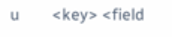u        <key> <field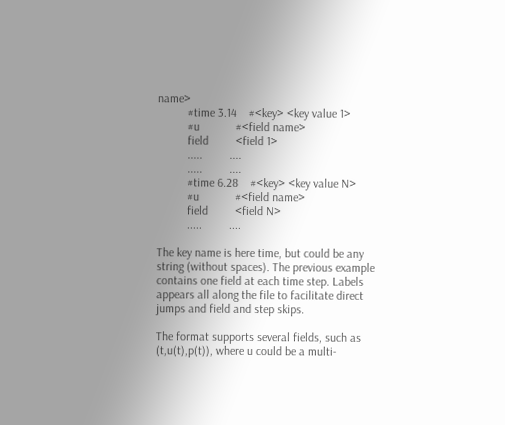name>
          #time 3.14    #<key> <key value 1>
          #u            #<field name>
          field         <field 1>
          .....         ....
          .....         ....
          #time 6.28    #<key> <key value N>
          #u            #<field name>
          field         <field N>
          .....         ....

The key name is here time, but could be any string (without spaces). The previous example contains one field at each time step. Labels appears all along the file to facilitate direct jumps and field and step skips.

The format supports several fields, such as (t,u(t),p(t)), where u could be a multi-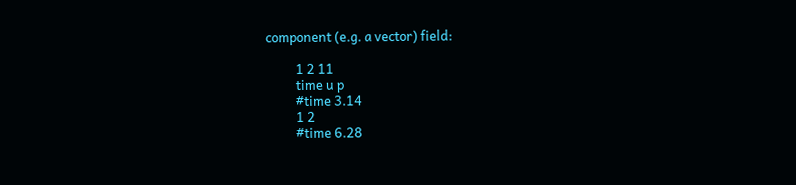component (e.g. a vector) field:

          1 2 11
          time u p
          #time 3.14
          1 2
          #time 6.28